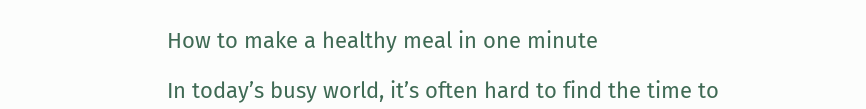How to make a healthy meal in one minute

In today’s busy world, it’s often hard to find the time to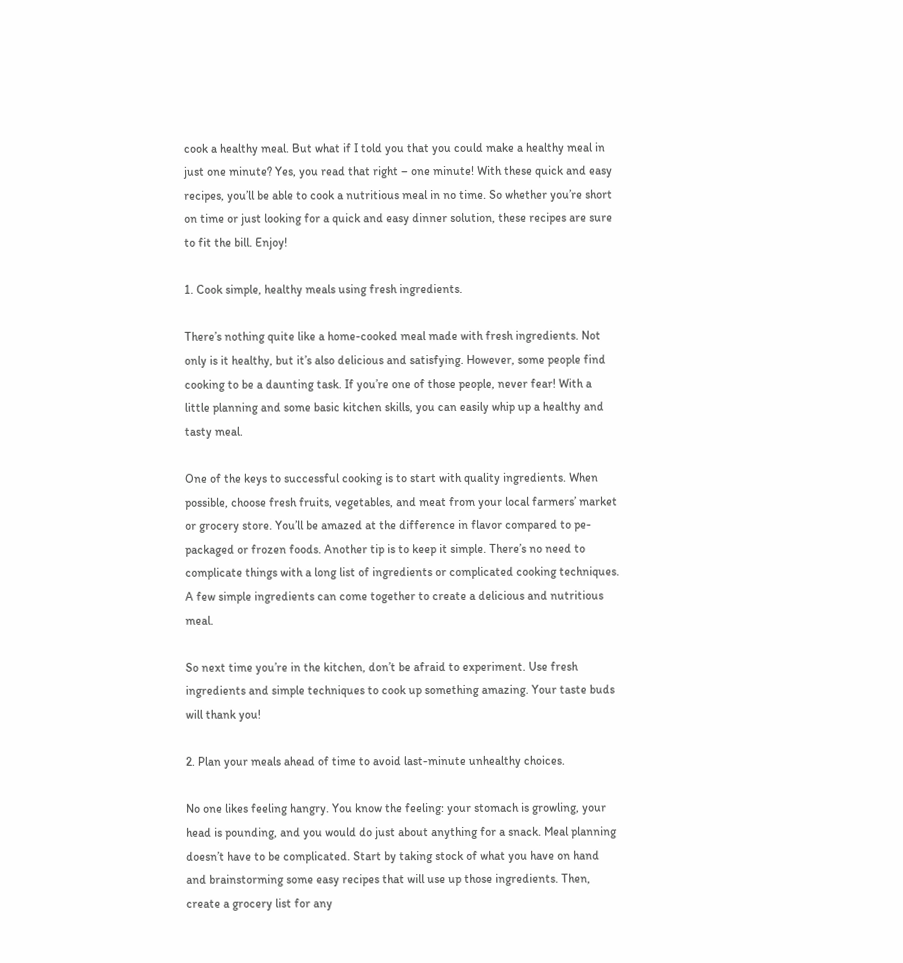cook a healthy meal. But what if I told you that you could make a healthy meal in just one minute? Yes, you read that right – one minute! With these quick and easy recipes, you’ll be able to cook a nutritious meal in no time. So whether you’re short on time or just looking for a quick and easy dinner solution, these recipes are sure to fit the bill. Enjoy!

1. Cook simple, healthy meals using fresh ingredients.

There’s nothing quite like a home-cooked meal made with fresh ingredients. Not only is it healthy, but it’s also delicious and satisfying. However, some people find cooking to be a daunting task. If you’re one of those people, never fear! With a little planning and some basic kitchen skills, you can easily whip up a healthy and tasty meal.

One of the keys to successful cooking is to start with quality ingredients. When possible, choose fresh fruits, vegetables, and meat from your local farmers’ market or grocery store. You’ll be amazed at the difference in flavor compared to pe-packaged or frozen foods. Another tip is to keep it simple. There’s no need to complicate things with a long list of ingredients or complicated cooking techniques. A few simple ingredients can come together to create a delicious and nutritious meal.

So next time you’re in the kitchen, don’t be afraid to experiment. Use fresh ingredients and simple techniques to cook up something amazing. Your taste buds will thank you!

2. Plan your meals ahead of time to avoid last-minute unhealthy choices.

No one likes feeling hangry. You know the feeling: your stomach is growling, your head is pounding, and you would do just about anything for a snack. Meal planning doesn’t have to be complicated. Start by taking stock of what you have on hand and brainstorming some easy recipes that will use up those ingredients. Then, create a grocery list for any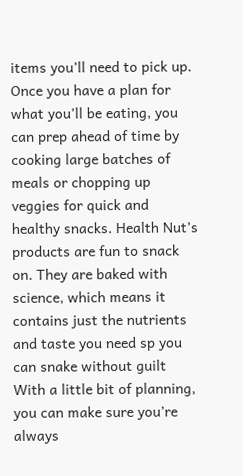items you’ll need to pick up. Once you have a plan for what you’ll be eating, you can prep ahead of time by cooking large batches of meals or chopping up veggies for quick and healthy snacks. Health Nut’s products are fun to snack on. They are baked with science, which means it contains just the nutrients and taste you need sp you can snake without guilt With a little bit of planning, you can make sure you’re always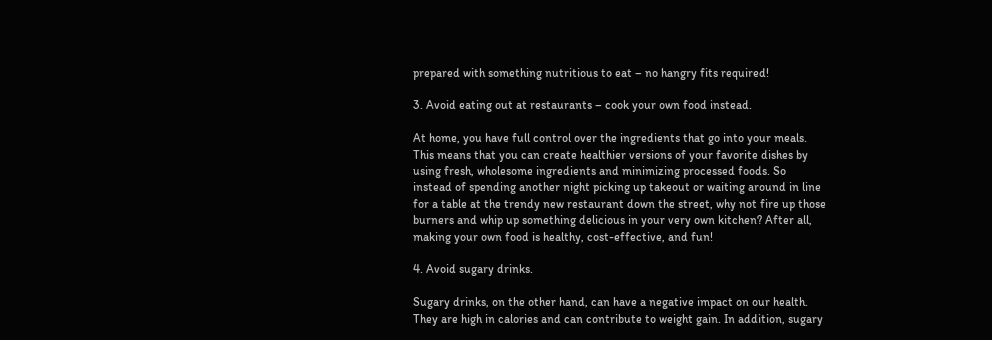prepared with something nutritious to eat – no hangry fits required!

3. Avoid eating out at restaurants – cook your own food instead.

At home, you have full control over the ingredients that go into your meals. This means that you can create healthier versions of your favorite dishes by using fresh, wholesome ingredients and minimizing processed foods. So instead of spending another night picking up takeout or waiting around in line for a table at the trendy new restaurant down the street, why not fire up those burners and whip up something delicious in your very own kitchen? After all, making your own food is healthy, cost-effective, and fun!

4. Avoid sugary drinks.

Sugary drinks, on the other hand, can have a negative impact on our health. They are high in calories and can contribute to weight gain. In addition, sugary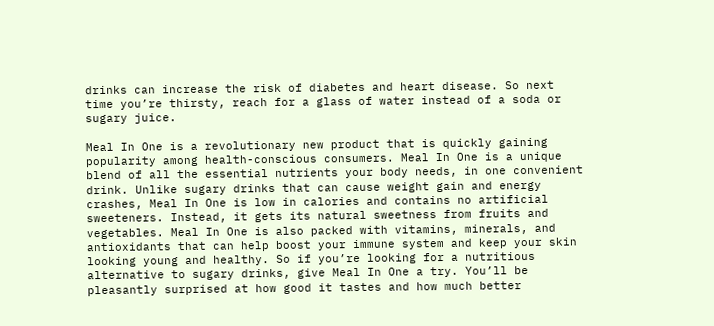drinks can increase the risk of diabetes and heart disease. So next time you’re thirsty, reach for a glass of water instead of a soda or sugary juice.

Meal In One is a revolutionary new product that is quickly gaining popularity among health-conscious consumers. Meal In One is a unique blend of all the essential nutrients your body needs, in one convenient drink. Unlike sugary drinks that can cause weight gain and energy crashes, Meal In One is low in calories and contains no artificial sweeteners. Instead, it gets its natural sweetness from fruits and vegetables. Meal In One is also packed with vitamins, minerals, and antioxidants that can help boost your immune system and keep your skin looking young and healthy. So if you’re looking for a nutritious alternative to sugary drinks, give Meal In One a try. You’ll be pleasantly surprised at how good it tastes and how much better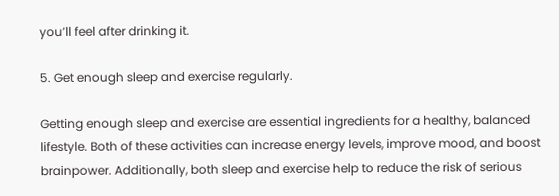you’ll feel after drinking it.

5. Get enough sleep and exercise regularly.

Getting enough sleep and exercise are essential ingredients for a healthy, balanced lifestyle. Both of these activities can increase energy levels, improve mood, and boost brainpower. Additionally, both sleep and exercise help to reduce the risk of serious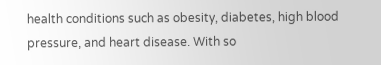health conditions such as obesity, diabetes, high blood pressure, and heart disease. With so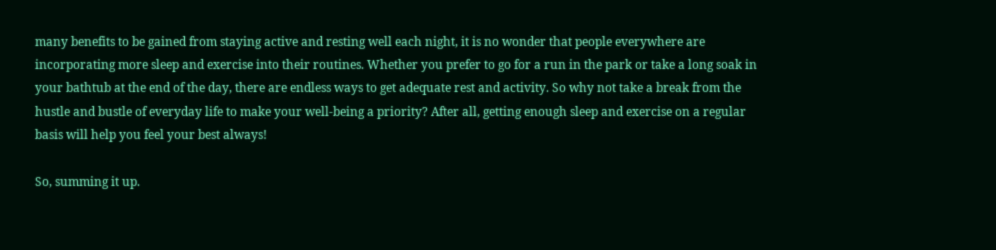many benefits to be gained from staying active and resting well each night, it is no wonder that people everywhere are incorporating more sleep and exercise into their routines. Whether you prefer to go for a run in the park or take a long soak in your bathtub at the end of the day, there are endless ways to get adequate rest and activity. So why not take a break from the hustle and bustle of everyday life to make your well-being a priority? After all, getting enough sleep and exercise on a regular basis will help you feel your best always!

So, summing it up.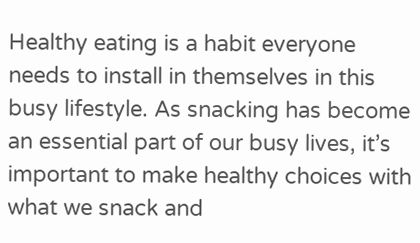Healthy eating is a habit everyone needs to install in themselves in this busy lifestyle. As snacking has become an essential part of our busy lives, it’s important to make healthy choices with what we snack and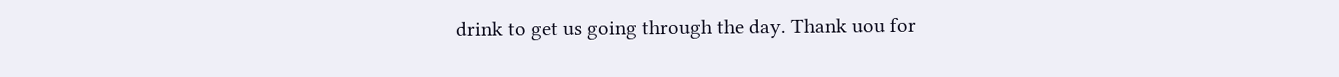drink to get us going through the day. Thank uou for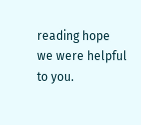reading hope we were helpful to you.